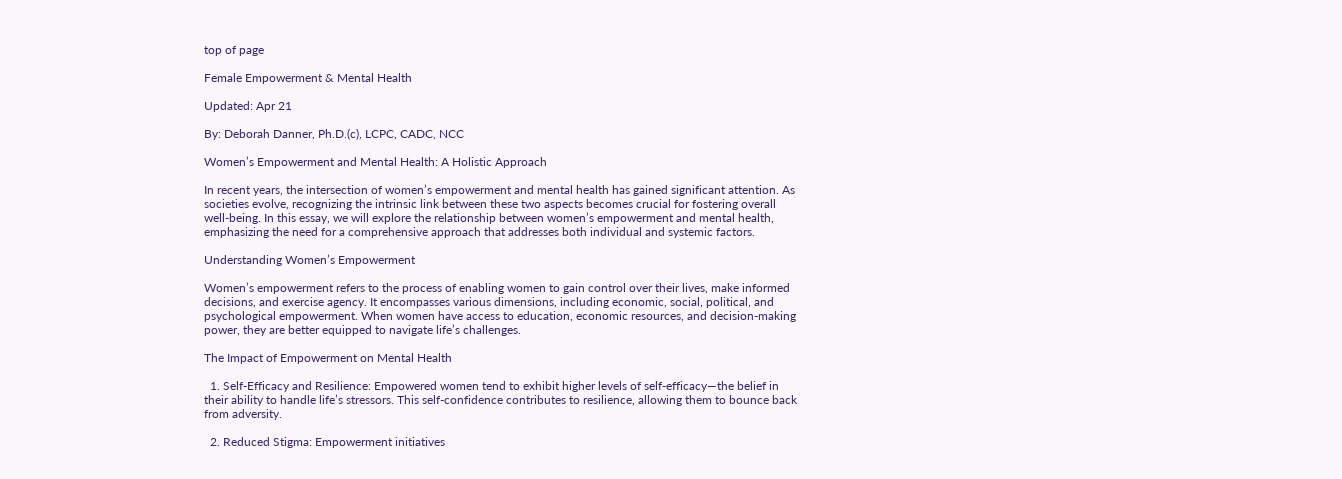top of page

Female Empowerment & Mental Health

Updated: Apr 21

By: Deborah Danner, Ph.D.(c), LCPC, CADC, NCC

Women’s Empowerment and Mental Health: A Holistic Approach

In recent years, the intersection of women’s empowerment and mental health has gained significant attention. As societies evolve, recognizing the intrinsic link between these two aspects becomes crucial for fostering overall well-being. In this essay, we will explore the relationship between women’s empowerment and mental health, emphasizing the need for a comprehensive approach that addresses both individual and systemic factors.

Understanding Women’s Empowerment

Women’s empowerment refers to the process of enabling women to gain control over their lives, make informed decisions, and exercise agency. It encompasses various dimensions, including economic, social, political, and psychological empowerment. When women have access to education, economic resources, and decision-making power, they are better equipped to navigate life’s challenges.

The Impact of Empowerment on Mental Health

  1. Self-Efficacy and Resilience: Empowered women tend to exhibit higher levels of self-efficacy—the belief in their ability to handle life’s stressors. This self-confidence contributes to resilience, allowing them to bounce back from adversity.

  2. Reduced Stigma: Empowerment initiatives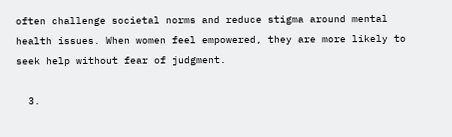often challenge societal norms and reduce stigma around mental health issues. When women feel empowered, they are more likely to seek help without fear of judgment.

  3.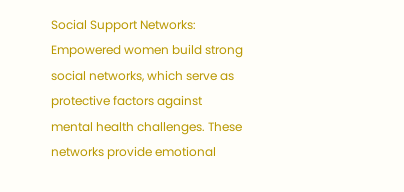Social Support Networks: Empowered women build strong social networks, which serve as protective factors against mental health challenges. These networks provide emotional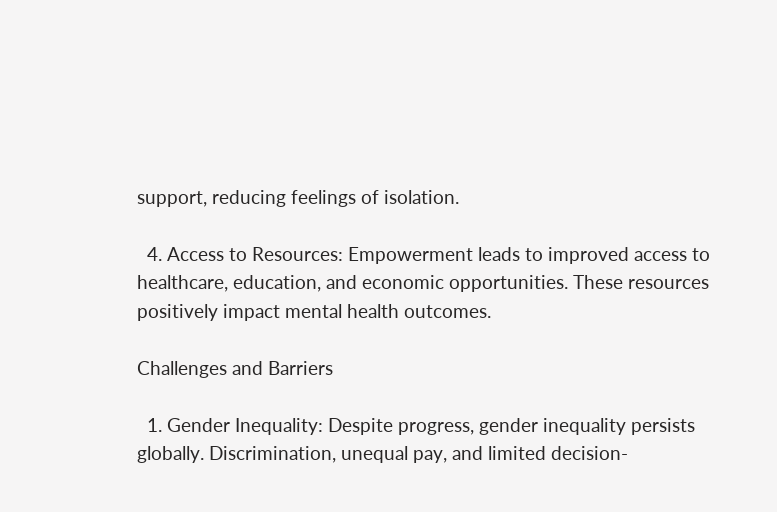support, reducing feelings of isolation.

  4. Access to Resources: Empowerment leads to improved access to healthcare, education, and economic opportunities. These resources positively impact mental health outcomes.

Challenges and Barriers

  1. Gender Inequality: Despite progress, gender inequality persists globally. Discrimination, unequal pay, and limited decision-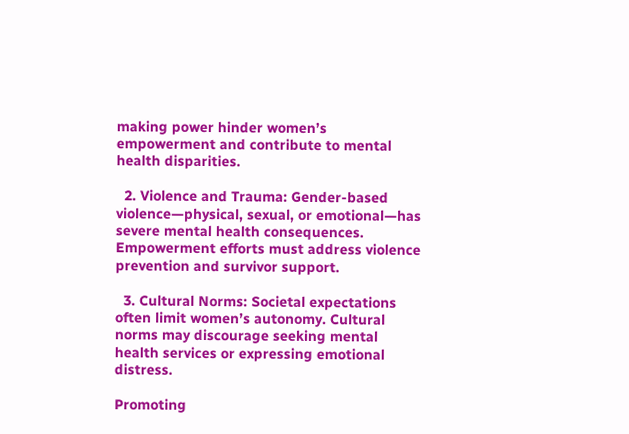making power hinder women’s empowerment and contribute to mental health disparities.

  2. Violence and Trauma: Gender-based violence—physical, sexual, or emotional—has severe mental health consequences. Empowerment efforts must address violence prevention and survivor support.

  3. Cultural Norms: Societal expectations often limit women’s autonomy. Cultural norms may discourage seeking mental health services or expressing emotional distress.

Promoting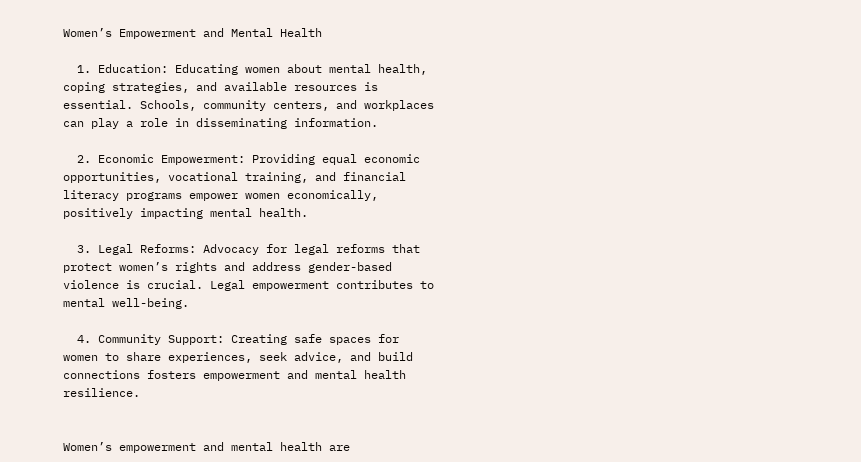Women’s Empowerment and Mental Health

  1. Education: Educating women about mental health, coping strategies, and available resources is essential. Schools, community centers, and workplaces can play a role in disseminating information.

  2. Economic Empowerment: Providing equal economic opportunities, vocational training, and financial literacy programs empower women economically, positively impacting mental health.

  3. Legal Reforms: Advocacy for legal reforms that protect women’s rights and address gender-based violence is crucial. Legal empowerment contributes to mental well-being.

  4. Community Support: Creating safe spaces for women to share experiences, seek advice, and build connections fosters empowerment and mental health resilience.


Women’s empowerment and mental health are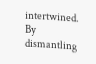intertwined. By dismantling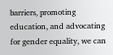barriers, promoting education, and advocating for gender equality, we can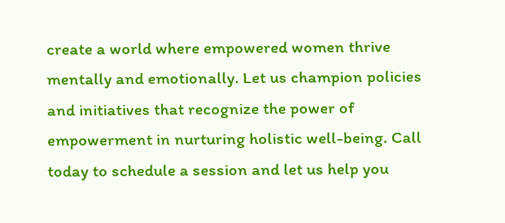create a world where empowered women thrive mentally and emotionally. Let us champion policies and initiatives that recognize the power of empowerment in nurturing holistic well-being. Call today to schedule a session and let us help you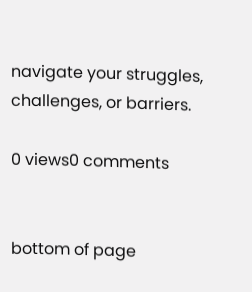navigate your struggles, challenges, or barriers.

0 views0 comments


bottom of page